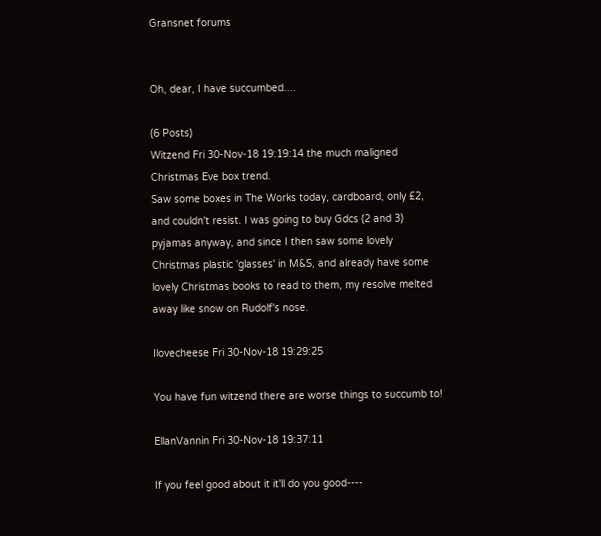Gransnet forums


Oh, dear, I have succumbed....

(6 Posts)
Witzend Fri 30-Nov-18 19:19:14 the much maligned Christmas Eve box trend.
Saw some boxes in The Works today, cardboard, only £2, and couldn't resist. I was going to buy Gdcs (2 and 3) pyjamas anyway, and since I then saw some lovely Christmas plastic 'glasses' in M&S, and already have some lovely Christmas books to read to them, my resolve melted away like snow on Rudolf's nose.

Ilovecheese Fri 30-Nov-18 19:29:25

You have fun witzend there are worse things to succumb to!

EllanVannin Fri 30-Nov-18 19:37:11

If you feel good about it it'll do you good----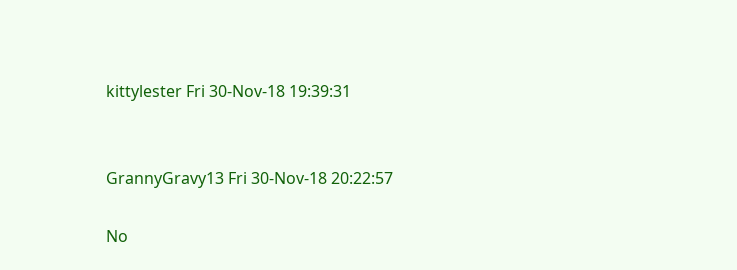kittylester Fri 30-Nov-18 19:39:31


GrannyGravy13 Fri 30-Nov-18 20:22:57

No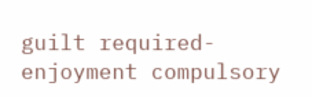guilt required- enjoyment compulsory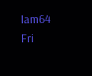Iam64 Fri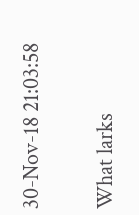30-Nov-18 21:03:58

What larks